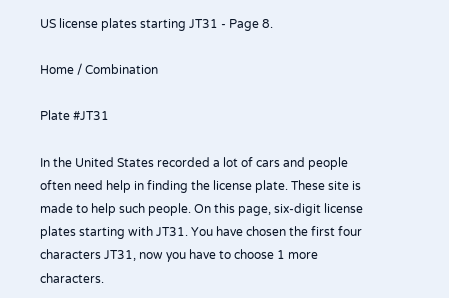US license plates starting JT31 - Page 8.

Home / Combination

Plate #JT31

In the United States recorded a lot of cars and people often need help in finding the license plate. These site is made to help such people. On this page, six-digit license plates starting with JT31. You have chosen the first four characters JT31, now you have to choose 1 more characters.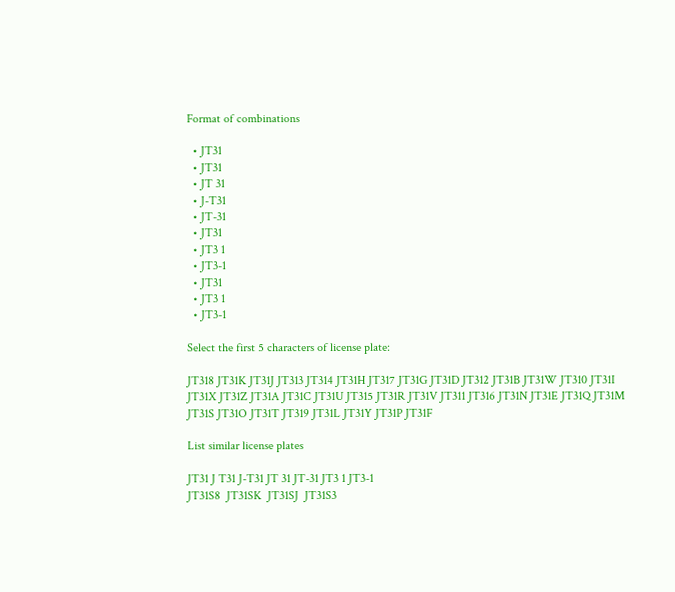Format of combinations

  • JT31
  • JT31
  • JT 31
  • J-T31
  • JT-31
  • JT31
  • JT3 1
  • JT3-1
  • JT31
  • JT3 1
  • JT3-1

Select the first 5 characters of license plate:

JT318 JT31K JT31J JT313 JT314 JT31H JT317 JT31G JT31D JT312 JT31B JT31W JT310 JT31I JT31X JT31Z JT31A JT31C JT31U JT315 JT31R JT31V JT311 JT316 JT31N JT31E JT31Q JT31M JT31S JT31O JT31T JT319 JT31L JT31Y JT31P JT31F

List similar license plates

JT31 J T31 J-T31 JT 31 JT-31 JT3 1 JT3-1
JT31S8  JT31SK  JT31SJ  JT31S3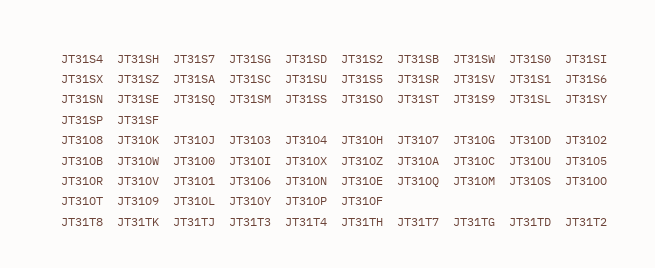JT31S4  JT31SH  JT31S7  JT31SG  JT31SD  JT31S2  JT31SB  JT31SW  JT31S0  JT31SI  JT31SX  JT31SZ  JT31SA  JT31SC  JT31SU  JT31S5  JT31SR  JT31SV  JT31S1  JT31S6  JT31SN  JT31SE  JT31SQ  JT31SM  JT31SS  JT31SO  JT31ST  JT31S9  JT31SL  JT31SY  JT31SP  JT31SF
JT31O8  JT31OK  JT31OJ  JT31O3  JT31O4  JT31OH  JT31O7  JT31OG  JT31OD  JT31O2  JT31OB  JT31OW  JT31O0  JT31OI  JT31OX  JT31OZ  JT31OA  JT31OC  JT31OU  JT31O5  JT31OR  JT31OV  JT31O1  JT31O6  JT31ON  JT31OE  JT31OQ  JT31OM  JT31OS  JT31OO  JT31OT  JT31O9  JT31OL  JT31OY  JT31OP  JT31OF
JT31T8  JT31TK  JT31TJ  JT31T3  JT31T4  JT31TH  JT31T7  JT31TG  JT31TD  JT31T2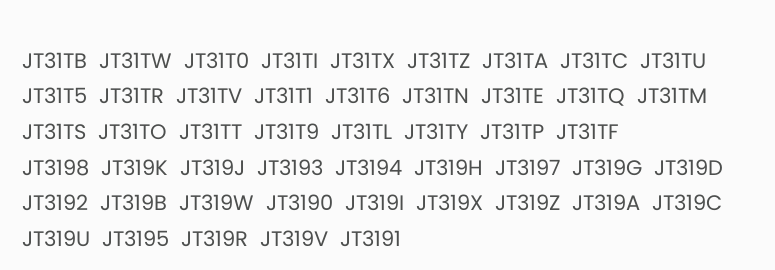JT31TB  JT31TW  JT31T0  JT31TI  JT31TX  JT31TZ  JT31TA  JT31TC  JT31TU  JT31T5  JT31TR  JT31TV  JT31T1  JT31T6  JT31TN  JT31TE  JT31TQ  JT31TM  JT31TS  JT31TO  JT31TT  JT31T9  JT31TL  JT31TY  JT31TP  JT31TF
JT3198  JT319K  JT319J  JT3193  JT3194  JT319H  JT3197  JT319G  JT319D  JT3192  JT319B  JT319W  JT3190  JT319I  JT319X  JT319Z  JT319A  JT319C  JT319U  JT3195  JT319R  JT319V  JT3191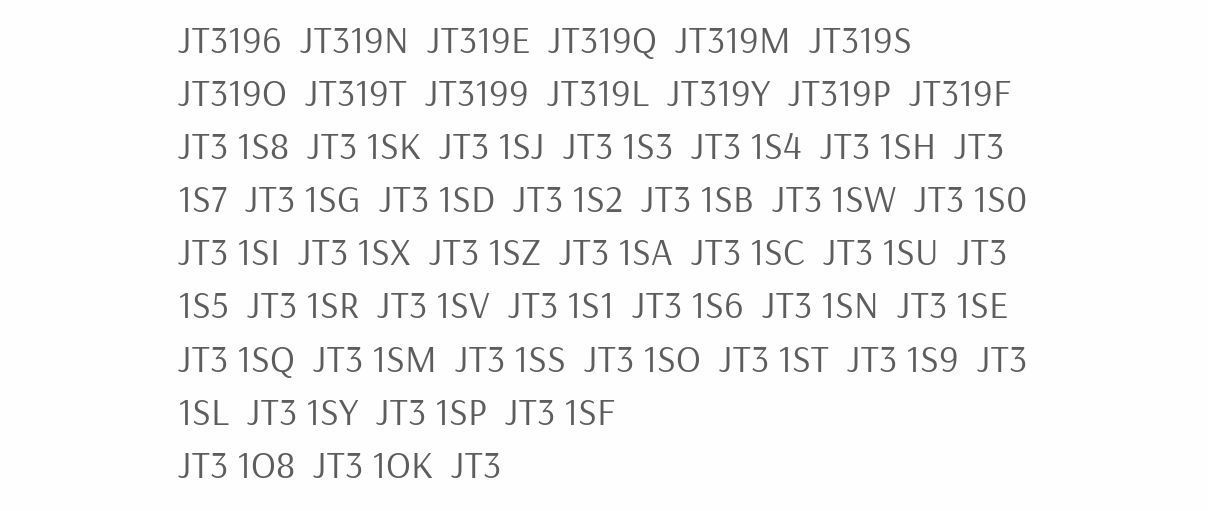JT3196  JT319N  JT319E  JT319Q  JT319M  JT319S  JT319O  JT319T  JT3199  JT319L  JT319Y  JT319P  JT319F
JT3 1S8  JT3 1SK  JT3 1SJ  JT3 1S3  JT3 1S4  JT3 1SH  JT3 1S7  JT3 1SG  JT3 1SD  JT3 1S2  JT3 1SB  JT3 1SW  JT3 1S0  JT3 1SI  JT3 1SX  JT3 1SZ  JT3 1SA  JT3 1SC  JT3 1SU  JT3 1S5  JT3 1SR  JT3 1SV  JT3 1S1  JT3 1S6  JT3 1SN  JT3 1SE  JT3 1SQ  JT3 1SM  JT3 1SS  JT3 1SO  JT3 1ST  JT3 1S9  JT3 1SL  JT3 1SY  JT3 1SP  JT3 1SF
JT3 1O8  JT3 1OK  JT3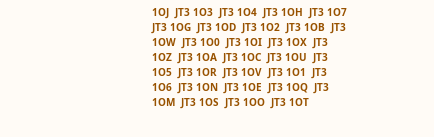1OJ  JT3 1O3  JT3 1O4  JT3 1OH  JT3 1O7  JT3 1OG  JT3 1OD  JT3 1O2  JT3 1OB  JT3 1OW  JT3 1O0  JT3 1OI  JT3 1OX  JT3 1OZ  JT3 1OA  JT3 1OC  JT3 1OU  JT3 1O5  JT3 1OR  JT3 1OV  JT3 1O1  JT3 1O6  JT3 1ON  JT3 1OE  JT3 1OQ  JT3 1OM  JT3 1OS  JT3 1OO  JT3 1OT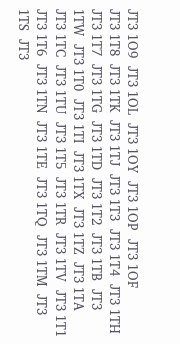JT3 1O9  JT3 1OL  JT3 1OY  JT3 1OP  JT3 1OF
JT3 1T8  JT3 1TK  JT3 1TJ  JT3 1T3  JT3 1T4  JT3 1TH  JT3 1T7  JT3 1TG  JT3 1TD  JT3 1T2  JT3 1TB  JT3 1TW  JT3 1T0  JT3 1TI  JT3 1TX  JT3 1TZ  JT3 1TA  JT3 1TC  JT3 1TU  JT3 1T5  JT3 1TR  JT3 1TV  JT3 1T1  JT3 1T6  JT3 1TN  JT3 1TE  JT3 1TQ  JT3 1TM  JT3 1TS  JT3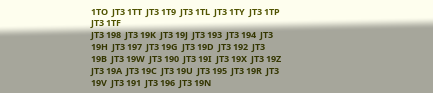1TO  JT3 1TT  JT3 1T9  JT3 1TL  JT3 1TY  JT3 1TP  JT3 1TF
JT3 198  JT3 19K  JT3 19J  JT3 193  JT3 194  JT3 19H  JT3 197  JT3 19G  JT3 19D  JT3 192  JT3 19B  JT3 19W  JT3 190  JT3 19I  JT3 19X  JT3 19Z  JT3 19A  JT3 19C  JT3 19U  JT3 195  JT3 19R  JT3 19V  JT3 191  JT3 196  JT3 19N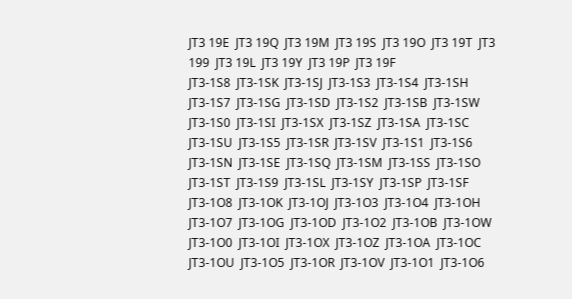JT3 19E  JT3 19Q  JT3 19M  JT3 19S  JT3 19O  JT3 19T  JT3 199  JT3 19L  JT3 19Y  JT3 19P  JT3 19F
JT3-1S8  JT3-1SK  JT3-1SJ  JT3-1S3  JT3-1S4  JT3-1SH  JT3-1S7  JT3-1SG  JT3-1SD  JT3-1S2  JT3-1SB  JT3-1SW  JT3-1S0  JT3-1SI  JT3-1SX  JT3-1SZ  JT3-1SA  JT3-1SC  JT3-1SU  JT3-1S5  JT3-1SR  JT3-1SV  JT3-1S1  JT3-1S6  JT3-1SN  JT3-1SE  JT3-1SQ  JT3-1SM  JT3-1SS  JT3-1SO  JT3-1ST  JT3-1S9  JT3-1SL  JT3-1SY  JT3-1SP  JT3-1SF
JT3-1O8  JT3-1OK  JT3-1OJ  JT3-1O3  JT3-1O4  JT3-1OH  JT3-1O7  JT3-1OG  JT3-1OD  JT3-1O2  JT3-1OB  JT3-1OW  JT3-1O0  JT3-1OI  JT3-1OX  JT3-1OZ  JT3-1OA  JT3-1OC  JT3-1OU  JT3-1O5  JT3-1OR  JT3-1OV  JT3-1O1  JT3-1O6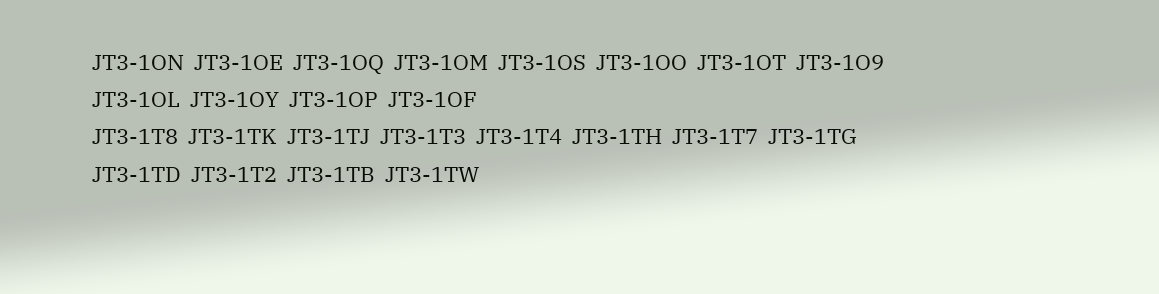JT3-1ON  JT3-1OE  JT3-1OQ  JT3-1OM  JT3-1OS  JT3-1OO  JT3-1OT  JT3-1O9  JT3-1OL  JT3-1OY  JT3-1OP  JT3-1OF
JT3-1T8  JT3-1TK  JT3-1TJ  JT3-1T3  JT3-1T4  JT3-1TH  JT3-1T7  JT3-1TG  JT3-1TD  JT3-1T2  JT3-1TB  JT3-1TW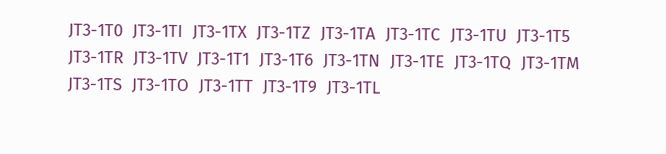JT3-1T0  JT3-1TI  JT3-1TX  JT3-1TZ  JT3-1TA  JT3-1TC  JT3-1TU  JT3-1T5  JT3-1TR  JT3-1TV  JT3-1T1  JT3-1T6  JT3-1TN  JT3-1TE  JT3-1TQ  JT3-1TM  JT3-1TS  JT3-1TO  JT3-1TT  JT3-1T9  JT3-1TL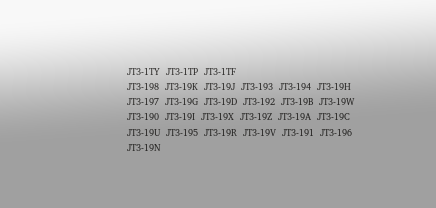JT3-1TY  JT3-1TP  JT3-1TF
JT3-198  JT3-19K  JT3-19J  JT3-193  JT3-194  JT3-19H  JT3-197  JT3-19G  JT3-19D  JT3-192  JT3-19B  JT3-19W  JT3-190  JT3-19I  JT3-19X  JT3-19Z  JT3-19A  JT3-19C  JT3-19U  JT3-195  JT3-19R  JT3-19V  JT3-191  JT3-196  JT3-19N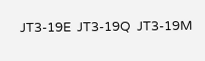JT3-19E  JT3-19Q  JT3-19M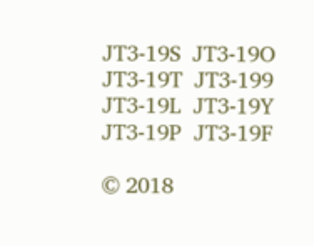JT3-19S  JT3-19O  JT3-19T  JT3-199  JT3-19L  JT3-19Y  JT3-19P  JT3-19F

© 2018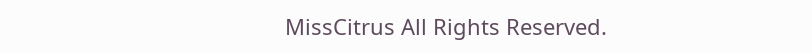MissCitrus All Rights Reserved.